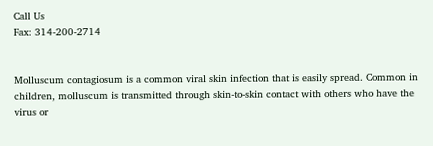Call Us
Fax: 314-200-2714


Molluscum contagiosum is a common viral skin infection that is easily spread. Common in children, molluscum is transmitted through skin-to-skin contact with others who have the virus or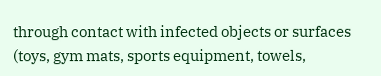through contact with infected objects or surfaces (toys, gym mats, sports equipment, towels,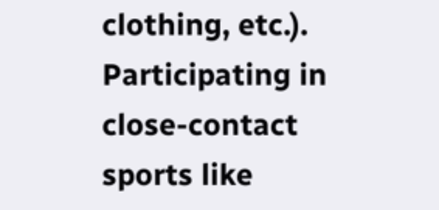clothing, etc.). Participating in close-contact sports like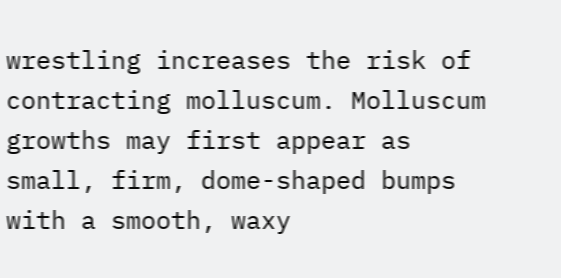wrestling increases the risk of contracting molluscum. Molluscum growths may first appear as small, firm, dome-shaped bumps with a smooth, waxy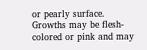or pearly surface. Growths may be flesh-colored or pink and may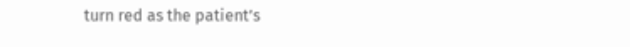turn red as the patient’s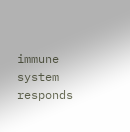immune system responds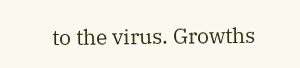to the virus. Growths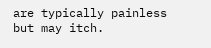are typically painless but may itch.